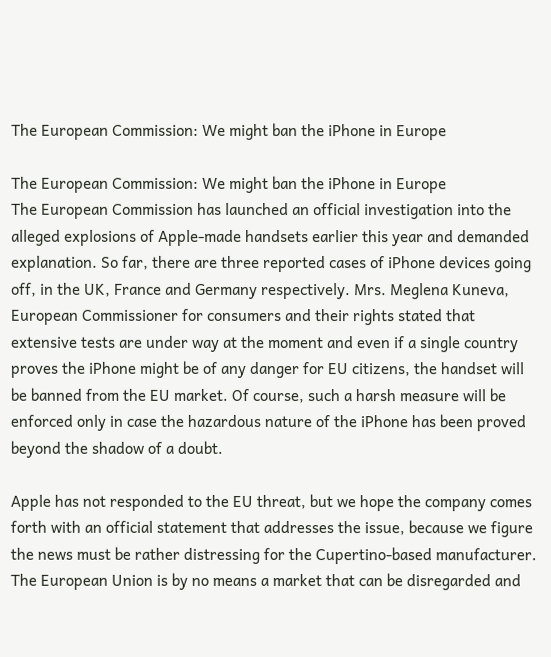The European Commission: We might ban the iPhone in Europe

The European Commission: We might ban the iPhone in Europe
The European Commission has launched an official investigation into the alleged explosions of Apple-made handsets earlier this year and demanded explanation. So far, there are three reported cases of iPhone devices going off, in the UK, France and Germany respectively. Mrs. Meglena Kuneva,  European Commissioner for consumers and their rights stated that extensive tests are under way at the moment and even if a single country proves the iPhone might be of any danger for EU citizens, the handset will be banned from the EU market. Of course, such a harsh measure will be enforced only in case the hazardous nature of the iPhone has been proved beyond the shadow of a doubt.

Apple has not responded to the EU threat, but we hope the company comes forth with an official statement that addresses the issue, because we figure the news must be rather distressing for the Cupertino-based manufacturer. The European Union is by no means a market that can be disregarded and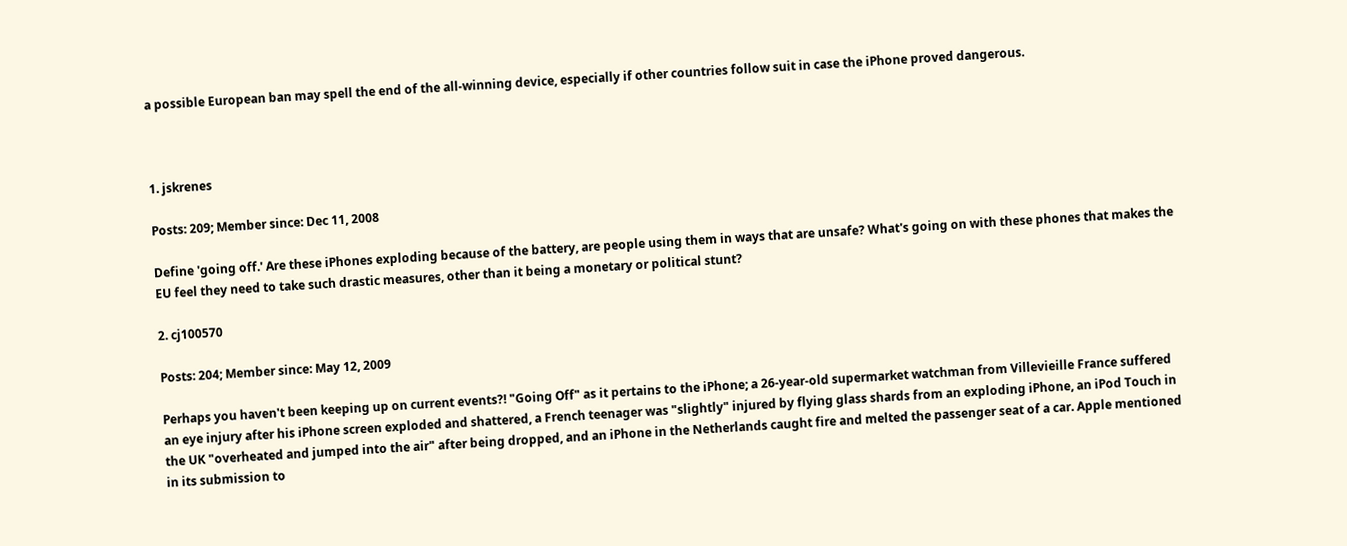a possible European ban may spell the end of the all-winning device, especially if other countries follow suit in case the iPhone proved dangerous.



1. jskrenes

Posts: 209; Member since: Dec 11, 2008

Define 'going off.' Are these iPhones exploding because of the battery, are people using them in ways that are unsafe? What's going on with these phones that makes the EU feel they need to take such drastic measures, other than it being a monetary or political stunt?

2. cj100570

Posts: 204; Member since: May 12, 2009

Perhaps you haven't been keeping up on current events?! "Going Off" as it pertains to the iPhone; a 26-year-old supermarket watchman from Villevieille France suffered an eye injury after his iPhone screen exploded and shattered, a French teenager was "slightly" injured by flying glass shards from an exploding iPhone, an iPod Touch in the UK "overheated and jumped into the air" after being dropped, and an iPhone in the Netherlands caught fire and melted the passenger seat of a car. Apple mentioned in its submission to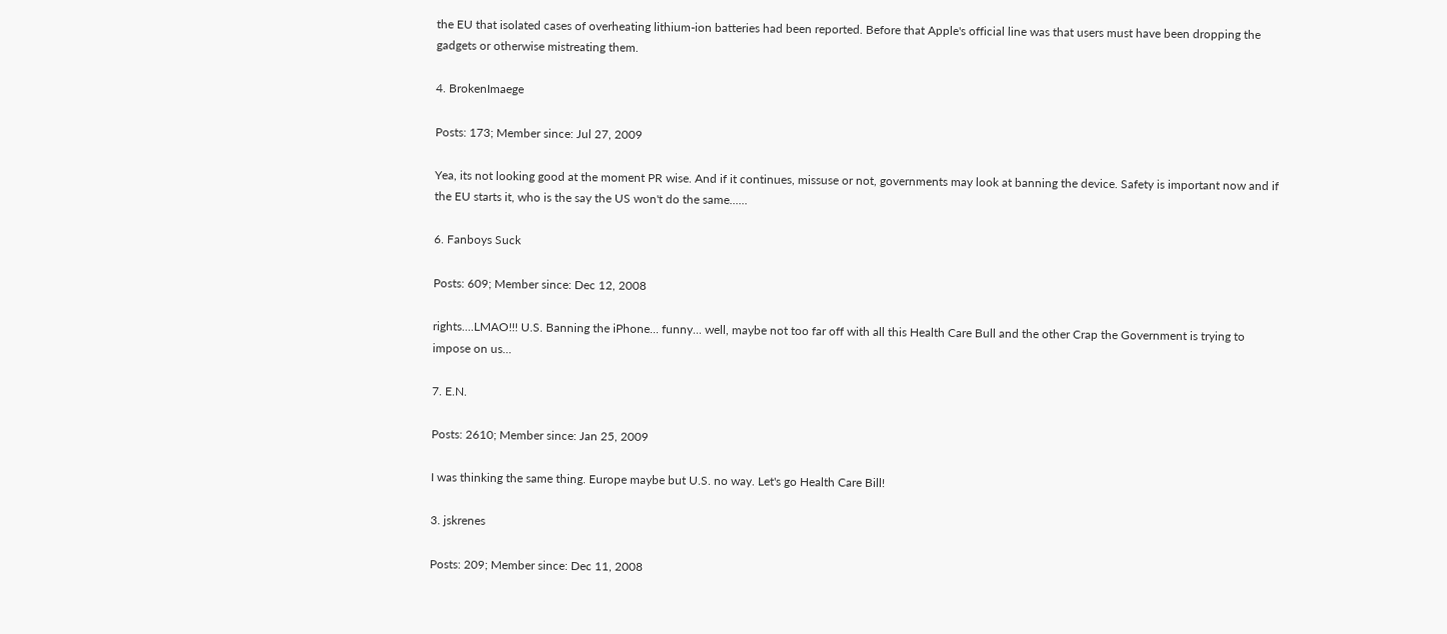the EU that isolated cases of overheating lithium-ion batteries had been reported. Before that Apple's official line was that users must have been dropping the gadgets or otherwise mistreating them.

4. BrokenImaege

Posts: 173; Member since: Jul 27, 2009

Yea, its not looking good at the moment PR wise. And if it continues, missuse or not, governments may look at banning the device. Safety is important now and if the EU starts it, who is the say the US won't do the same......

6. Fanboys Suck

Posts: 609; Member since: Dec 12, 2008

rights....LMAO!!! U.S. Banning the iPhone... funny... well, maybe not too far off with all this Health Care Bull and the other Crap the Government is trying to impose on us...

7. E.N.

Posts: 2610; Member since: Jan 25, 2009

I was thinking the same thing. Europe maybe but U.S. no way. Let's go Health Care Bill!

3. jskrenes

Posts: 209; Member since: Dec 11, 2008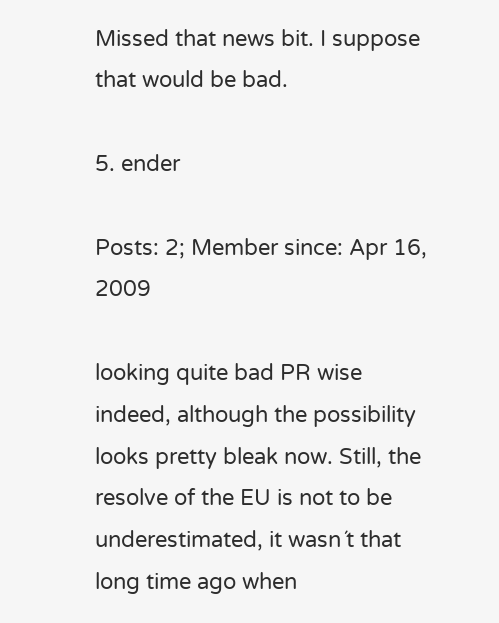Missed that news bit. I suppose that would be bad.

5. ender

Posts: 2; Member since: Apr 16, 2009

looking quite bad PR wise indeed, although the possibility looks pretty bleak now. Still, the resolve of the EU is not to be underestimated, it wasn´t that long time ago when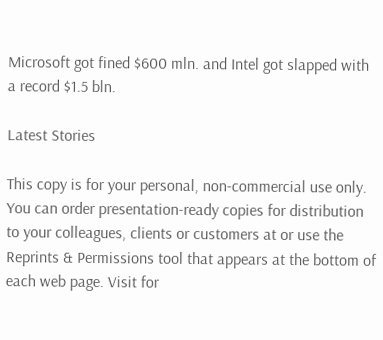Microsoft got fined $600 mln. and Intel got slapped with a record $1.5 bln.

Latest Stories

This copy is for your personal, non-commercial use only. You can order presentation-ready copies for distribution to your colleagues, clients or customers at or use the Reprints & Permissions tool that appears at the bottom of each web page. Visit for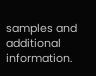samples and additional information.